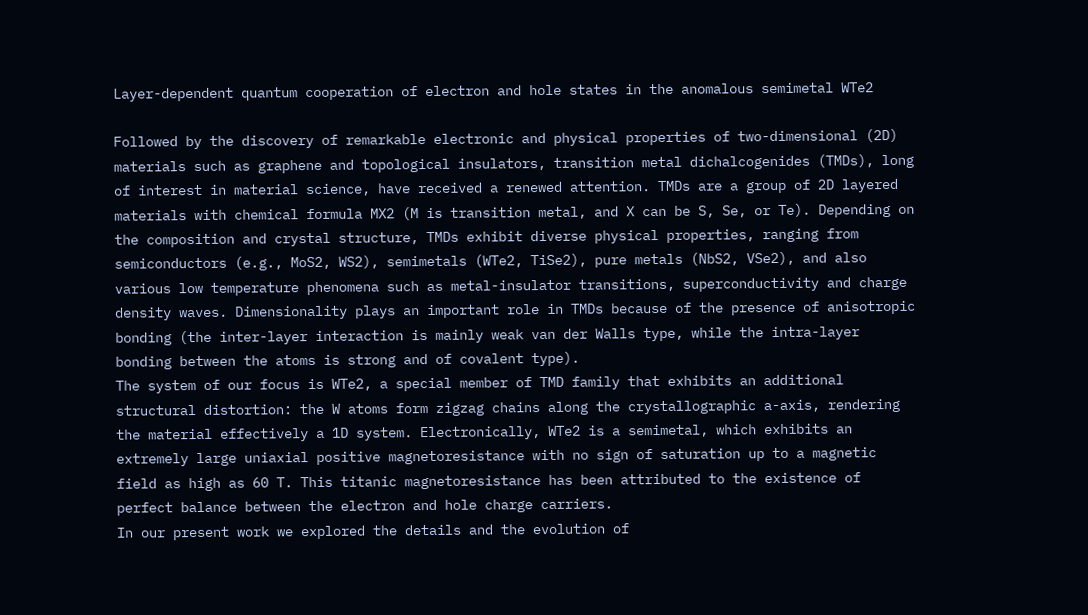Layer-dependent quantum cooperation of electron and hole states in the anomalous semimetal WTe2

Followed by the discovery of remarkable electronic and physical properties of two-dimensional (2D) materials such as graphene and topological insulators, transition metal dichalcogenides (TMDs), long of interest in material science, have received a renewed attention. TMDs are a group of 2D layered materials with chemical formula MX2 (M is transition metal, and X can be S, Se, or Te). Depending on the composition and crystal structure, TMDs exhibit diverse physical properties, ranging from semiconductors (e.g., MoS2, WS2), semimetals (WTe2, TiSe2), pure metals (NbS2, VSe2), and also various low temperature phenomena such as metal-insulator transitions, superconductivity and charge density waves. Dimensionality plays an important role in TMDs because of the presence of anisotropic bonding (the inter-layer interaction is mainly weak van der Walls type, while the intra-layer bonding between the atoms is strong and of covalent type).
The system of our focus is WTe2, a special member of TMD family that exhibits an additional structural distortion: the W atoms form zigzag chains along the crystallographic a-axis, rendering the material effectively a 1D system. Electronically, WTe2 is a semimetal, which exhibits an extremely large uniaxial positive magnetoresistance with no sign of saturation up to a magnetic field as high as 60 T. This titanic magnetoresistance has been attributed to the existence of perfect balance between the electron and hole charge carriers.
In our present work we explored the details and the evolution of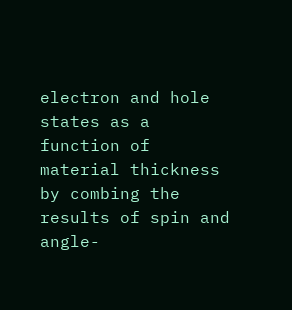electron and hole states as a function of material thickness by combing the results of spin and angle-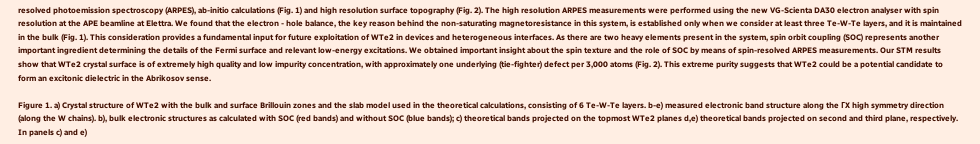resolved photoemission spectroscopy (ARPES), ab-initio calculations (Fig. 1) and high resolution surface topography (Fig. 2). The high resolution ARPES measurements were performed using the new VG-Scienta DA30 electron analyser with spin resolution at the APE beamline at Elettra. We found that the electron - hole balance, the key reason behind the non-saturating magnetoresistance in this system, is established only when we consider at least three Te-W-Te layers, and it is maintained in the bulk (Fig. 1). This consideration provides a fundamental input for future exploitation of WTe2 in devices and heterogeneous interfaces. As there are two heavy elements present in the system, spin orbit coupling (SOC) represents another important ingredient determining the details of the Fermi surface and relevant low-energy excitations. We obtained important insight about the spin texture and the role of SOC by means of spin-resolved ARPES measurements. Our STM results show that WTe2 crystal surface is of extremely high quality and low impurity concentration, with approximately one underlying (tie-fighter) defect per 3,000 atoms (Fig. 2). This extreme purity suggests that WTe2 could be a potential candidate to form an excitonic dielectric in the Abrikosov sense.

Figure 1. a) Crystal structure of WTe2 with the bulk and surface Brillouin zones and the slab model used in the theoretical calculations, consisting of 6 Te-W-Te layers. b-e) measured electronic band structure along the ΓX high symmetry direction (along the W chains). b), bulk electronic structures as calculated with SOC (red bands) and without SOC (blue bands); c) theoretical bands projected on the topmost WTe2 planes d,e) theoretical bands projected on second and third plane, respectively. In panels c) and e)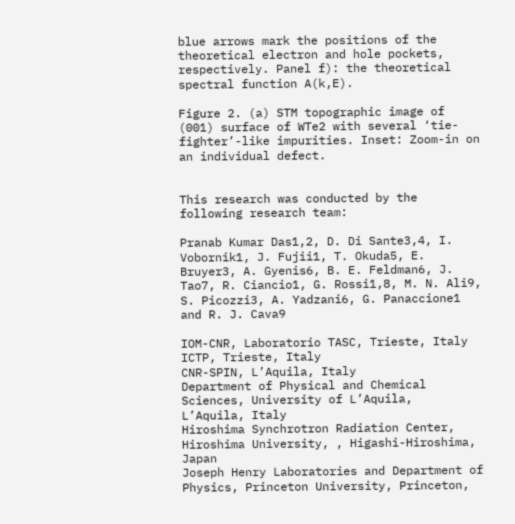blue arrows mark the positions of the theoretical electron and hole pockets, respectively. Panel f): the theoretical spectral function A(k,E).

Figure 2. (a) STM topographic image of (001) surface of WTe2 with several ‘tie-fighter’-like impurities. Inset: Zoom-in on an individual defect.


This research was conducted by the following research team:

Pranab Kumar Das1,2, D. Di Sante3,4, I. Vobornik1, J. Fujii1, T. Okuda5, E. Bruyer3, A. Gyenis6, B. E. Feldman6, J. Tao7, R. Ciancio1, G. Rossi1,8, M. N. Ali9, S. Picozzi3, A. Yadzani6, G. Panaccione1 and R. J. Cava9

IOM-CNR, Laboratorio TASC, Trieste, Italy
ICTP, Trieste, Italy
CNR-SPIN, L’Aquila, Italy
Department of Physical and Chemical Sciences, University of L’Aquila,  L’Aquila, Italy
Hiroshima Synchrotron Radiation Center, Hiroshima University, , Higashi-Hiroshima, Japan
Joseph Henry Laboratories and Department of Physics, Princeton University, Princeton,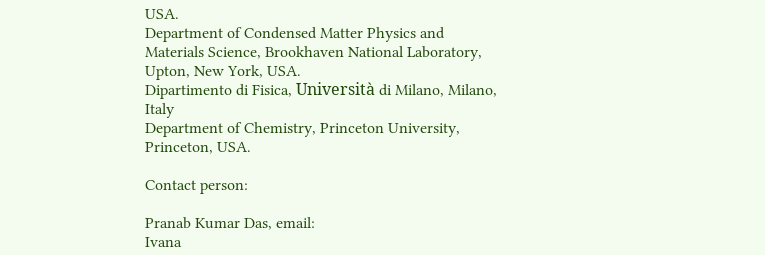USA.
Department of Condensed Matter Physics and Materials Science, Brookhaven National Laboratory, Upton, New York, USA.
Dipartimento di Fisica, Università di Milano, Milano, Italy
Department of Chemistry, Princeton University, Princeton, USA.

Contact person:

Pranab Kumar Das, email:
Ivana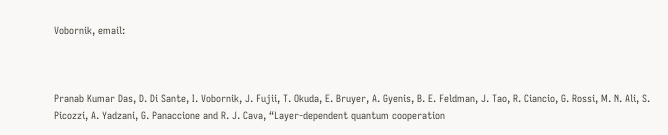Vobornik, email:



Pranab Kumar Das, D. Di Sante, I. Vobornik, J. Fujii, T. Okuda, E. Bruyer, A. Gyenis, B. E. Feldman, J. Tao, R. Ciancio, G. Rossi, M. N. Ali, S. Picozzi, A. Yadzani, G. Panaccione and R. J. Cava, “Layer-dependent quantum cooperation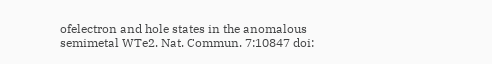ofelectron and hole states in the anomalous semimetal WTe2. Nat. Commun. 7:10847 doi: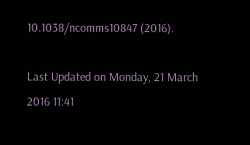10.1038/ncomms10847 (2016).

Last Updated on Monday, 21 March 2016 11:41